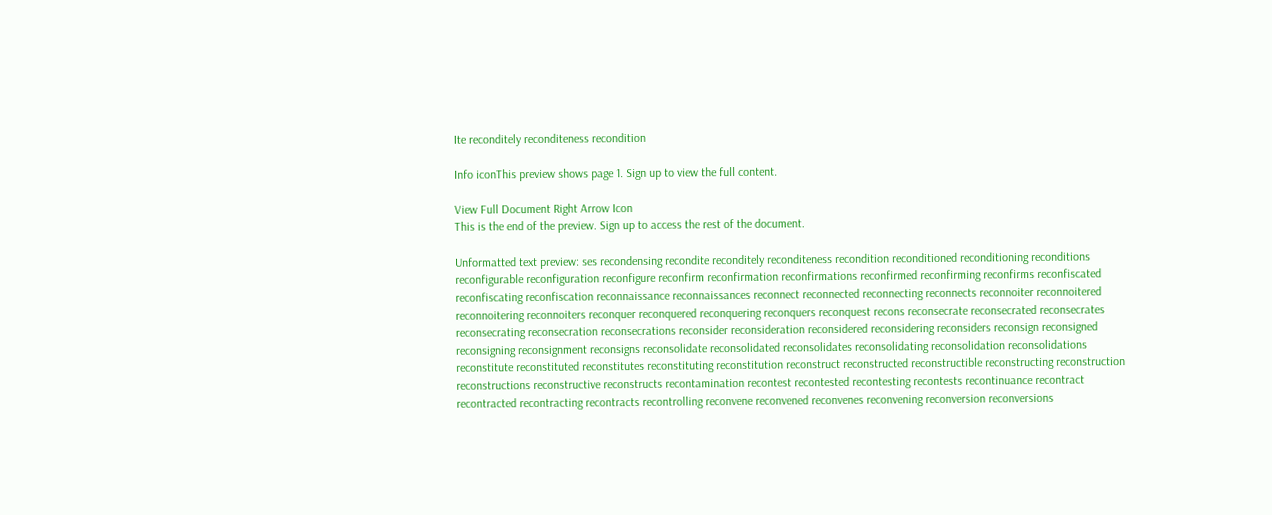Ite reconditely reconditeness recondition

Info iconThis preview shows page 1. Sign up to view the full content.

View Full Document Right Arrow Icon
This is the end of the preview. Sign up to access the rest of the document.

Unformatted text preview: ses recondensing recondite reconditely reconditeness recondition reconditioned reconditioning reconditions reconfigurable reconfiguration reconfigure reconfirm reconfirmation reconfirmations reconfirmed reconfirming reconfirms reconfiscated reconfiscating reconfiscation reconnaissance reconnaissances reconnect reconnected reconnecting reconnects reconnoiter reconnoitered reconnoitering reconnoiters reconquer reconquered reconquering reconquers reconquest recons reconsecrate reconsecrated reconsecrates reconsecrating reconsecration reconsecrations reconsider reconsideration reconsidered reconsidering reconsiders reconsign reconsigned reconsigning reconsignment reconsigns reconsolidate reconsolidated reconsolidates reconsolidating reconsolidation reconsolidations reconstitute reconstituted reconstitutes reconstituting reconstitution reconstruct reconstructed reconstructible reconstructing reconstruction reconstructions reconstructive reconstructs recontamination recontest recontested recontesting recontests recontinuance recontract recontracted recontracting recontracts recontrolling reconvene reconvened reconvenes reconvening reconversion reconversions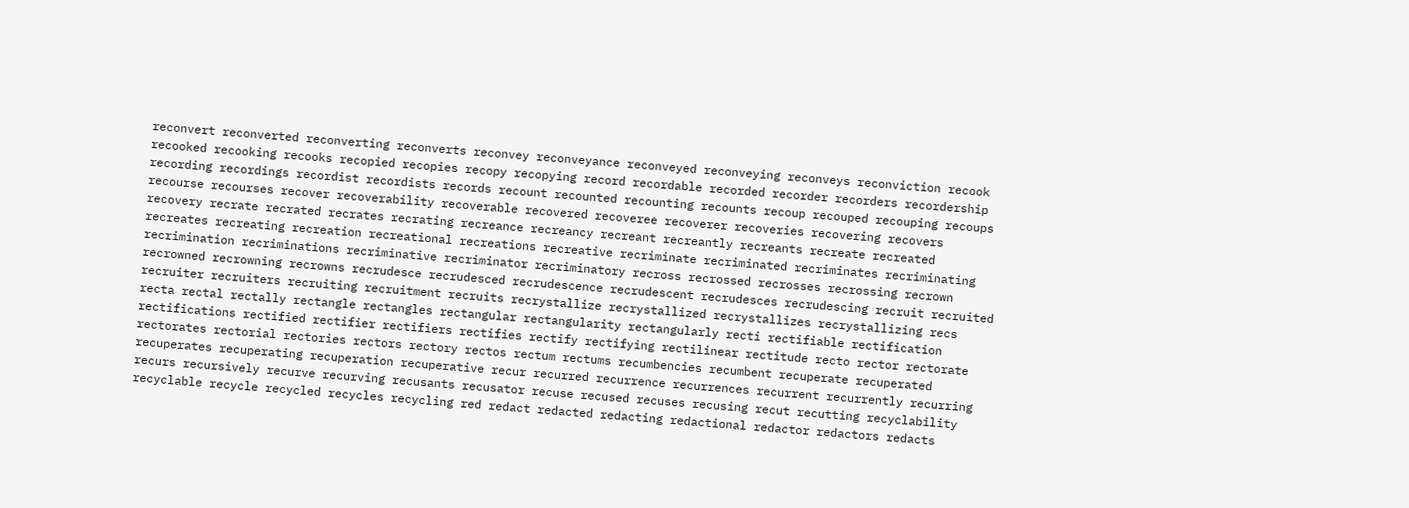reconvert reconverted reconverting reconverts reconvey reconveyance reconveyed reconveying reconveys reconviction recook recooked recooking recooks recopied recopies recopy recopying record recordable recorded recorder recorders recordership recording recordings recordist recordists records recount recounted recounting recounts recoup recouped recouping recoups recourse recourses recover recoverability recoverable recovered recoveree recoverer recoveries recovering recovers recovery recrate recrated recrates recrating recreance recreancy recreant recreantly recreants recreate recreated recreates recreating recreation recreational recreations recreative recriminate recriminated recriminates recriminating recrimination recriminations recriminative recriminator recriminatory recross recrossed recrosses recrossing recrown recrowned recrowning recrowns recrudesce recrudesced recrudescence recrudescent recrudesces recrudescing recruit recruited recruiter recruiters recruiting recruitment recruits recrystallize recrystallized recrystallizes recrystallizing recs recta rectal rectally rectangle rectangles rectangular rectangularity rectangularly recti rectifiable rectification rectifications rectified rectifier rectifiers rectifies rectify rectifying rectilinear rectitude recto rector rectorate rectorates rectorial rectories rectors rectory rectos rectum rectums recumbencies recumbent recuperate recuperated recuperates recuperating recuperation recuperative recur recurred recurrence recurrences recurrent recurrently recurring recurs recursively recurve recurving recusants recusator recuse recused recuses recusing recut recutting recyclability recyclable recycle recycled recycles recycling red redact redacted redacting redactional redactor redactors redacts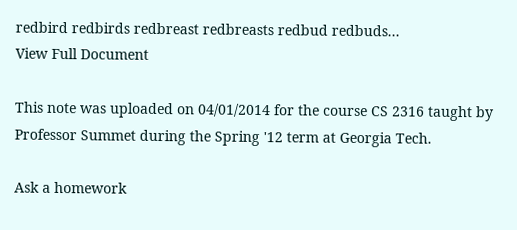redbird redbirds redbreast redbreasts redbud redbuds...
View Full Document

This note was uploaded on 04/01/2014 for the course CS 2316 taught by Professor Summet during the Spring '12 term at Georgia Tech.

Ask a homework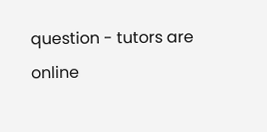question - tutors are online